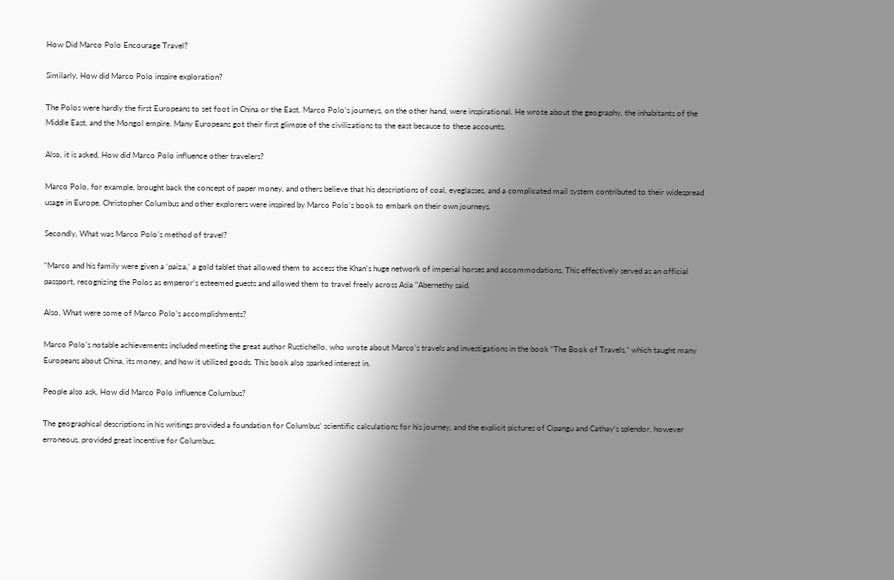How Did Marco Polo Encourage Travel?

Similarly, How did Marco Polo inspire exploration?

The Polos were hardly the first Europeans to set foot in China or the East. Marco Polo’s journeys, on the other hand, were inspirational. He wrote about the geography, the inhabitants of the Middle East, and the Mongol empire. Many Europeans got their first glimpse of the civilizations to the east because to these accounts.

Also, it is asked, How did Marco Polo influence other travelers?

Marco Polo, for example, brought back the concept of paper money, and others believe that his descriptions of coal, eyeglasses, and a complicated mail system contributed to their widespread usage in Europe. Christopher Columbus and other explorers were inspired by Marco Polo’s book to embark on their own journeys.

Secondly, What was Marco Polo’s method of travel?

“Marco and his family were given a ‘paiza,’ a gold tablet that allowed them to access the Khan’s huge network of imperial horses and accommodations. This effectively served as an official passport, recognizing the Polos as emperor’s esteemed guests and allowed them to travel freely across Asia “Abernethy said.

Also, What were some of Marco Polo’s accomplishments?

Marco Polo’s notable achievements included meeting the great author Rustichello, who wrote about Marco’s travels and investigations in the book “The Book of Travels,” which taught many Europeans about China, its money, and how it utilized goods. This book also sparked interest in.

People also ask, How did Marco Polo influence Columbus?

The geographical descriptions in his writings provided a foundation for Columbus’ scientific calculations for his journey, and the explicit pictures of Cipangu and Cathay’s splendor, however erroneous, provided great incentive for Columbus.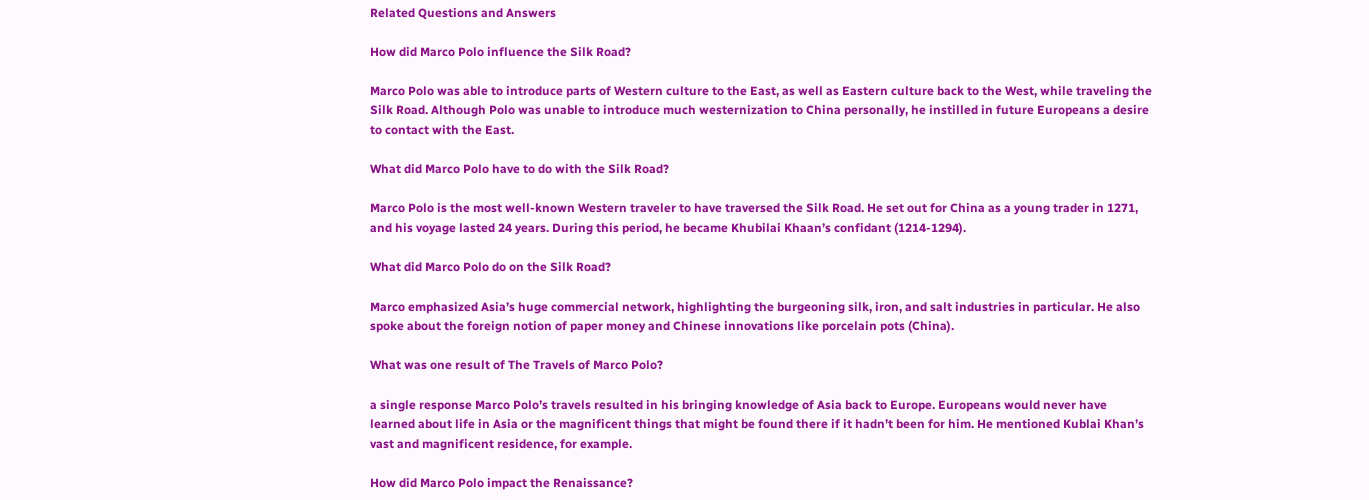Related Questions and Answers

How did Marco Polo influence the Silk Road?

Marco Polo was able to introduce parts of Western culture to the East, as well as Eastern culture back to the West, while traveling the Silk Road. Although Polo was unable to introduce much westernization to China personally, he instilled in future Europeans a desire to contact with the East.

What did Marco Polo have to do with the Silk Road?

Marco Polo is the most well-known Western traveler to have traversed the Silk Road. He set out for China as a young trader in 1271, and his voyage lasted 24 years. During this period, he became Khubilai Khaan’s confidant (1214-1294).

What did Marco Polo do on the Silk Road?

Marco emphasized Asia’s huge commercial network, highlighting the burgeoning silk, iron, and salt industries in particular. He also spoke about the foreign notion of paper money and Chinese innovations like porcelain pots (China).

What was one result of The Travels of Marco Polo?

a single response Marco Polo’s travels resulted in his bringing knowledge of Asia back to Europe. Europeans would never have learned about life in Asia or the magnificent things that might be found there if it hadn’t been for him. He mentioned Kublai Khan’s vast and magnificent residence, for example.

How did Marco Polo impact the Renaissance?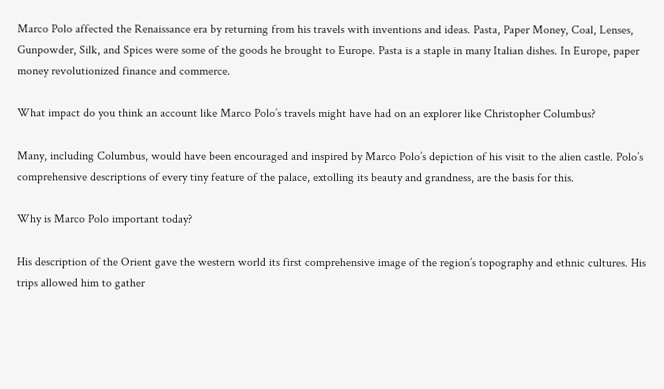Marco Polo affected the Renaissance era by returning from his travels with inventions and ideas. Pasta, Paper Money, Coal, Lenses, Gunpowder, Silk, and Spices were some of the goods he brought to Europe. Pasta is a staple in many Italian dishes. In Europe, paper money revolutionized finance and commerce.

What impact do you think an account like Marco Polo’s travels might have had on an explorer like Christopher Columbus?

Many, including Columbus, would have been encouraged and inspired by Marco Polo’s depiction of his visit to the alien castle. Polo’s comprehensive descriptions of every tiny feature of the palace, extolling its beauty and grandness, are the basis for this.

Why is Marco Polo important today?

His description of the Orient gave the western world its first comprehensive image of the region’s topography and ethnic cultures. His trips allowed him to gather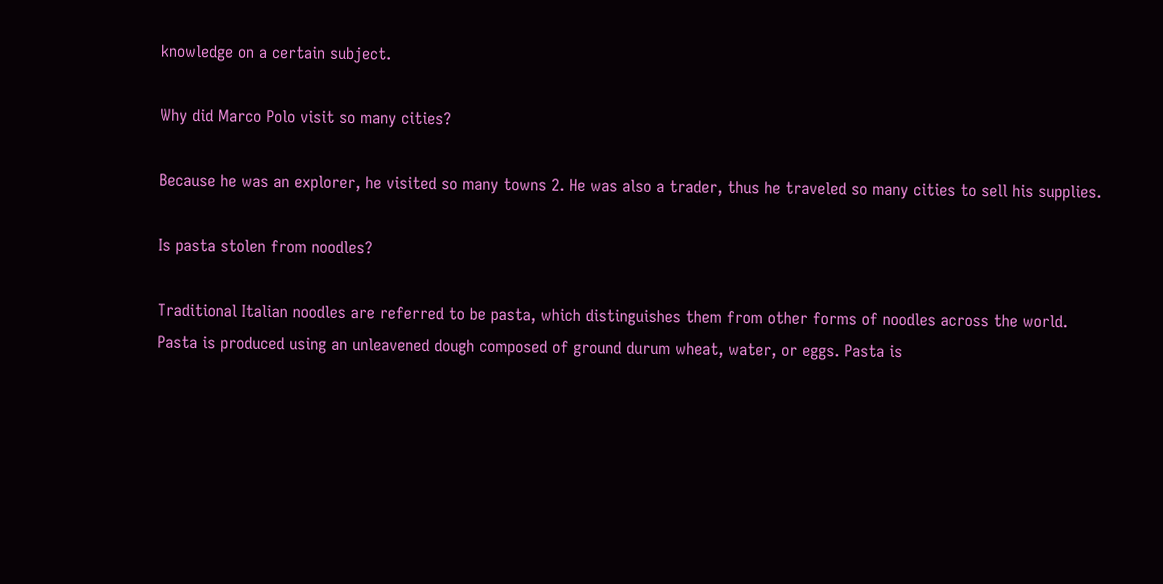knowledge on a certain subject.

Why did Marco Polo visit so many cities?

Because he was an explorer, he visited so many towns 2. He was also a trader, thus he traveled so many cities to sell his supplies.

Is pasta stolen from noodles?

Traditional Italian noodles are referred to be pasta, which distinguishes them from other forms of noodles across the world. Pasta is produced using an unleavened dough composed of ground durum wheat, water, or eggs. Pasta is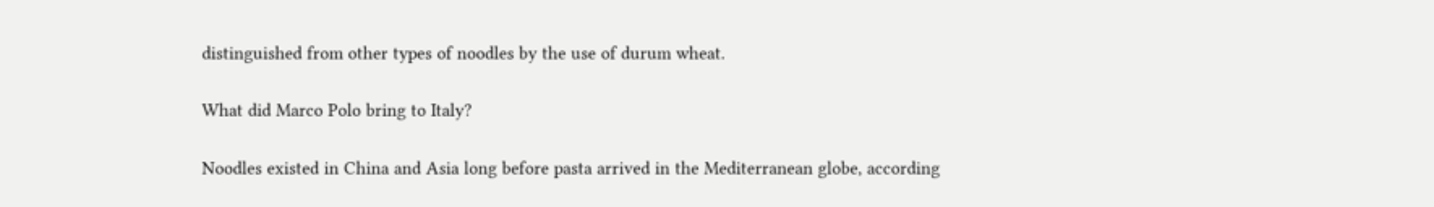distinguished from other types of noodles by the use of durum wheat.

What did Marco Polo bring to Italy?

Noodles existed in China and Asia long before pasta arrived in the Mediterranean globe, according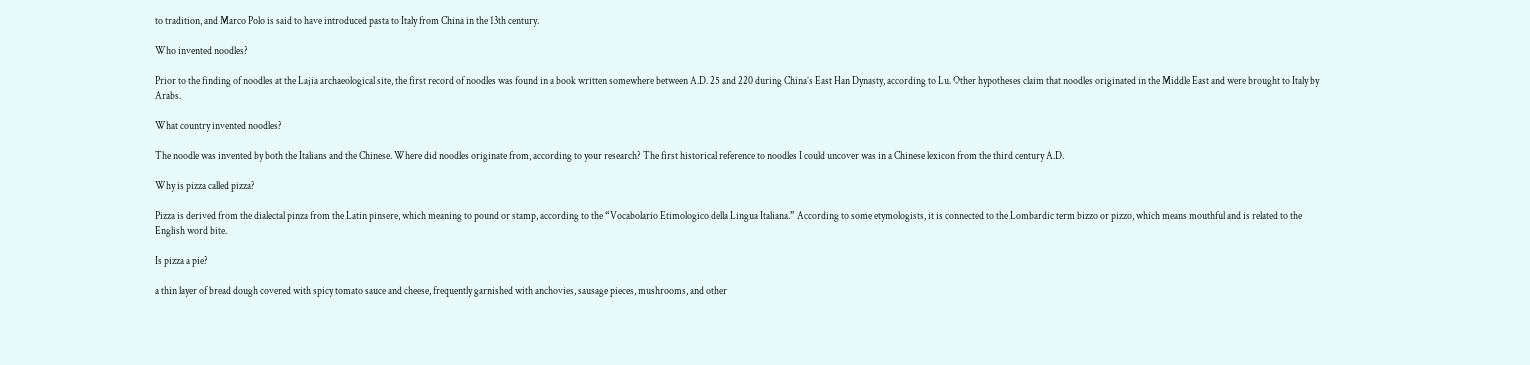to tradition, and Marco Polo is said to have introduced pasta to Italy from China in the 13th century.

Who invented noodles?

Prior to the finding of noodles at the Lajia archaeological site, the first record of noodles was found in a book written somewhere between A.D. 25 and 220 during China’s East Han Dynasty, according to Lu. Other hypotheses claim that noodles originated in the Middle East and were brought to Italy by Arabs.

What country invented noodles?

The noodle was invented by both the Italians and the Chinese. Where did noodles originate from, according to your research? The first historical reference to noodles I could uncover was in a Chinese lexicon from the third century A.D.

Why is pizza called pizza?

Pizza is derived from the dialectal pinza from the Latin pinsere, which meaning to pound or stamp, according to the “Vocabolario Etimologico della Lingua Italiana.” According to some etymologists, it is connected to the Lombardic term bizzo or pizzo, which means mouthful and is related to the English word bite.

Is pizza a pie?

a thin layer of bread dough covered with spicy tomato sauce and cheese, frequently garnished with anchovies, sausage pieces, mushrooms, and other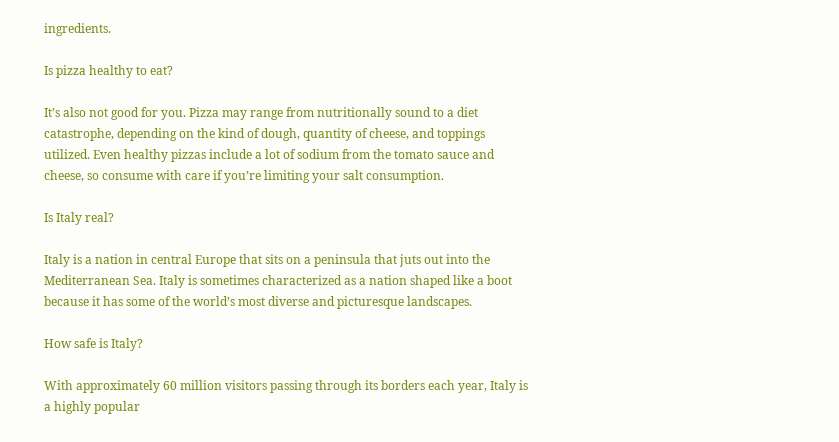ingredients.

Is pizza healthy to eat?

It’s also not good for you. Pizza may range from nutritionally sound to a diet catastrophe, depending on the kind of dough, quantity of cheese, and toppings utilized. Even healthy pizzas include a lot of sodium from the tomato sauce and cheese, so consume with care if you’re limiting your salt consumption.

Is Italy real?

Italy is a nation in central Europe that sits on a peninsula that juts out into the Mediterranean Sea. Italy is sometimes characterized as a nation shaped like a boot because it has some of the world’s most diverse and picturesque landscapes.

How safe is Italy?

With approximately 60 million visitors passing through its borders each year, Italy is a highly popular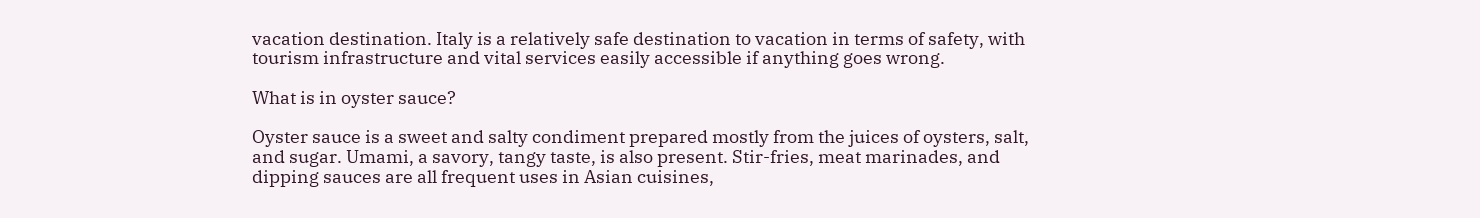vacation destination. Italy is a relatively safe destination to vacation in terms of safety, with tourism infrastructure and vital services easily accessible if anything goes wrong.

What is in oyster sauce?

Oyster sauce is a sweet and salty condiment prepared mostly from the juices of oysters, salt, and sugar. Umami, a savory, tangy taste, is also present. Stir-fries, meat marinades, and dipping sauces are all frequent uses in Asian cuisines,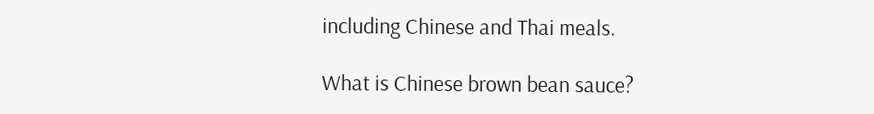including Chinese and Thai meals.

What is Chinese brown bean sauce?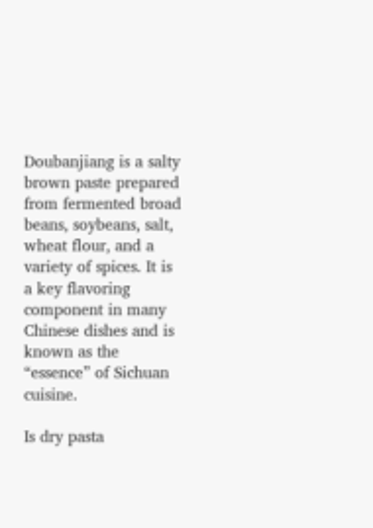Doubanjiang is a salty brown paste prepared from fermented broad beans, soybeans, salt, wheat flour, and a variety of spices. It is a key flavoring component in many Chinese dishes and is known as the “essence” of Sichuan cuisine.

Is dry pasta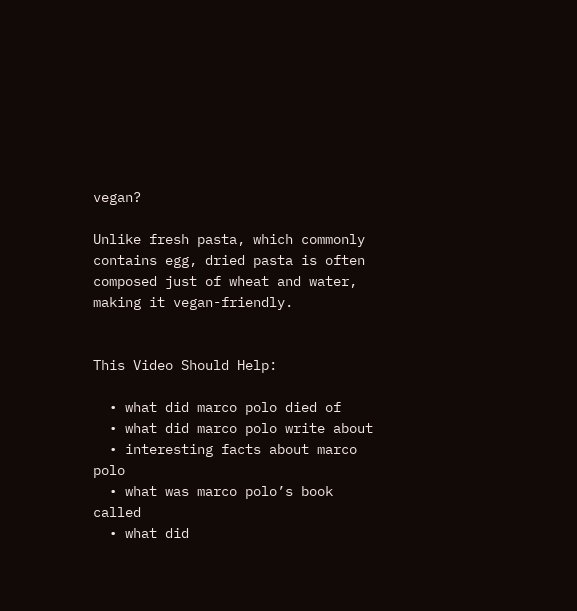vegan?

Unlike fresh pasta, which commonly contains egg, dried pasta is often composed just of wheat and water, making it vegan-friendly.


This Video Should Help:

  • what did marco polo died of
  • what did marco polo write about
  • interesting facts about marco polo
  • what was marco polo’s book called
  • what did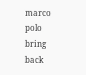marco polo bring back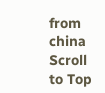from china
Scroll to Top